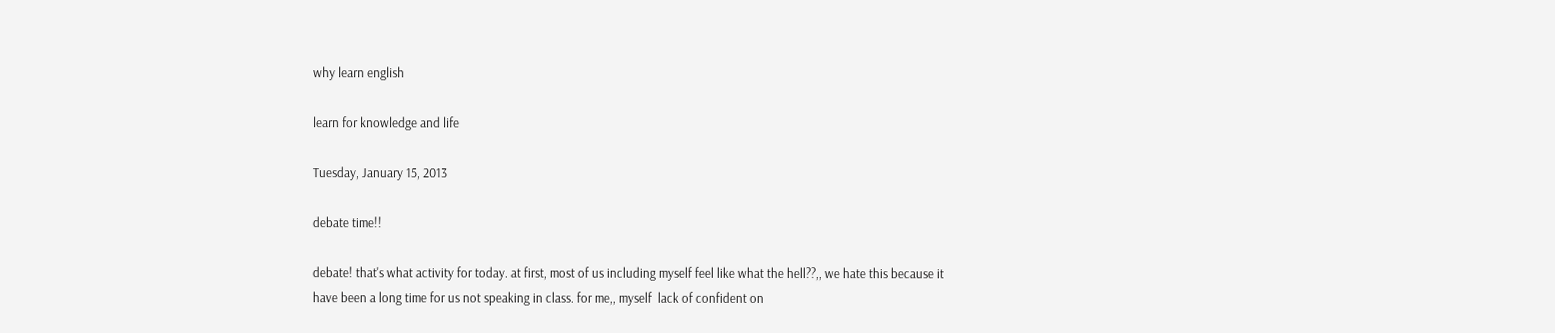why learn english

learn for knowledge and life

Tuesday, January 15, 2013

debate time!!

debate! that's what activity for today. at first, most of us including myself feel like what the hell??,, we hate this because it have been a long time for us not speaking in class. for me,, myself  lack of confident on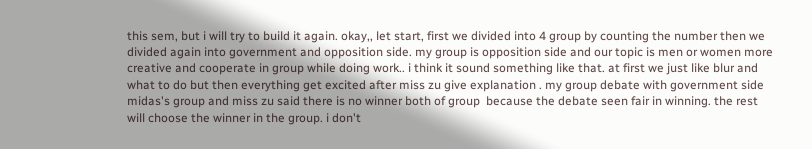this sem, but i will try to build it again. okay,, let start, first we divided into 4 group by counting the number then we divided again into government and opposition side. my group is opposition side and our topic is men or women more creative and cooperate in group while doing work.. i think it sound something like that. at first we just like blur and what to do but then everything get excited after miss zu give explanation . my group debate with government side midas's group and miss zu said there is no winner both of group  because the debate seen fair in winning. the rest will choose the winner in the group. i don't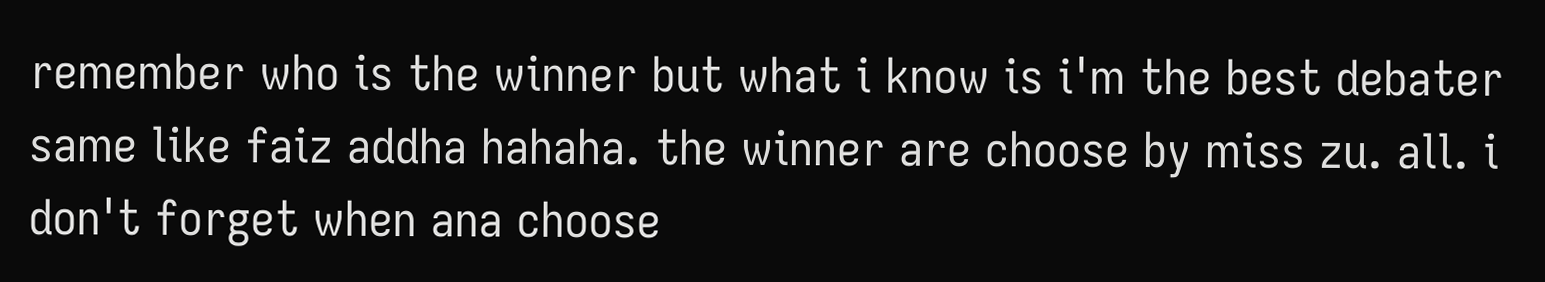remember who is the winner but what i know is i'm the best debater same like faiz addha hahaha. the winner are choose by miss zu. all. i  don't forget when ana choose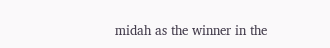midah as the winner in the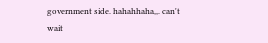government side. hahahhaha,,. can't
wait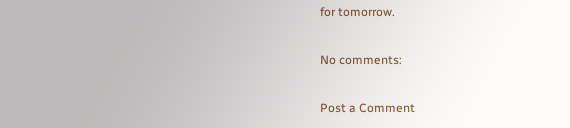for tomorrow.

No comments:

Post a Comment